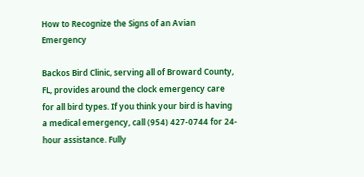How to Recognize the Signs of an Avian Emergency

Backos Bird Clinic, serving all of Broward County, FL, provides around the clock emergency care for all bird types. If you think your bird is having a medical emergency, call (954) 427-0744 for 24-hour assistance. Fully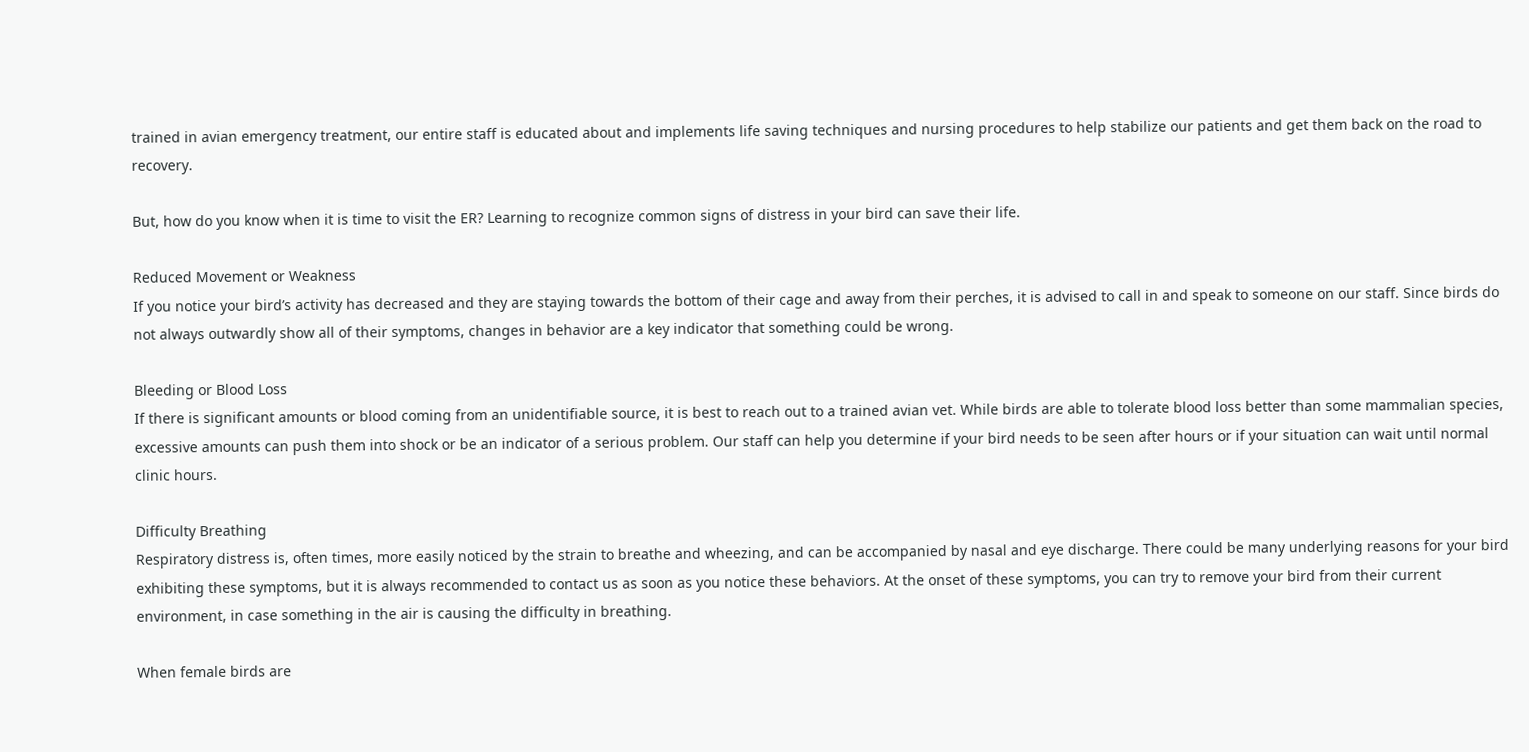trained in avian emergency treatment, our entire staff is educated about and implements life saving techniques and nursing procedures to help stabilize our patients and get them back on the road to recovery.

But, how do you know when it is time to visit the ER? Learning to recognize common signs of distress in your bird can save their life.

Reduced Movement or Weakness
If you notice your bird’s activity has decreased and they are staying towards the bottom of their cage and away from their perches, it is advised to call in and speak to someone on our staff. Since birds do not always outwardly show all of their symptoms, changes in behavior are a key indicator that something could be wrong.

Bleeding or Blood Loss
If there is significant amounts or blood coming from an unidentifiable source, it is best to reach out to a trained avian vet. While birds are able to tolerate blood loss better than some mammalian species, excessive amounts can push them into shock or be an indicator of a serious problem. Our staff can help you determine if your bird needs to be seen after hours or if your situation can wait until normal clinic hours.

Difficulty Breathing
Respiratory distress is, often times, more easily noticed by the strain to breathe and wheezing, and can be accompanied by nasal and eye discharge. There could be many underlying reasons for your bird exhibiting these symptoms, but it is always recommended to contact us as soon as you notice these behaviors. At the onset of these symptoms, you can try to remove your bird from their current environment, in case something in the air is causing the difficulty in breathing.

When female birds are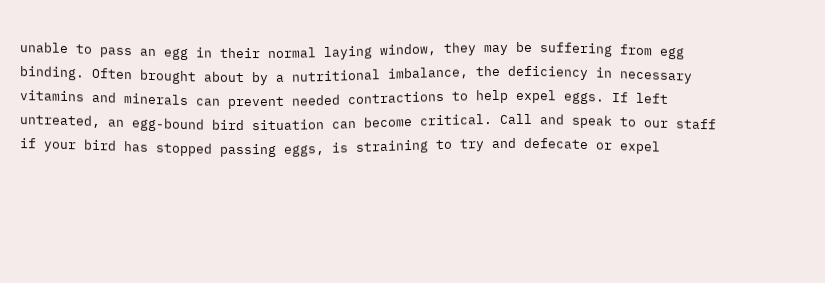unable to pass an egg in their normal laying window, they may be suffering from egg binding. Often brought about by a nutritional imbalance, the deficiency in necessary vitamins and minerals can prevent needed contractions to help expel eggs. If left untreated, an egg-bound bird situation can become critical. Call and speak to our staff if your bird has stopped passing eggs, is straining to try and defecate or expel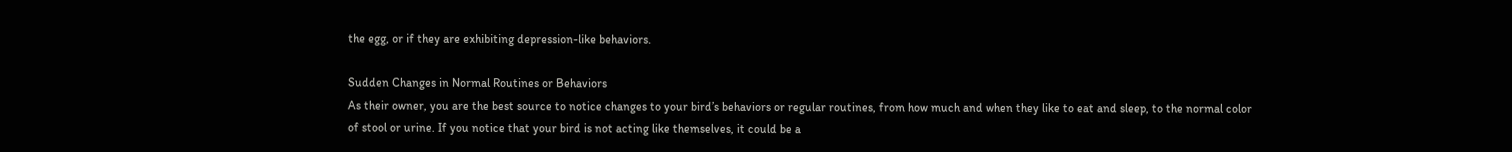the egg, or if they are exhibiting depression-like behaviors.

Sudden Changes in Normal Routines or Behaviors
As their owner, you are the best source to notice changes to your bird’s behaviors or regular routines, from how much and when they like to eat and sleep, to the normal color of stool or urine. If you notice that your bird is not acting like themselves, it could be a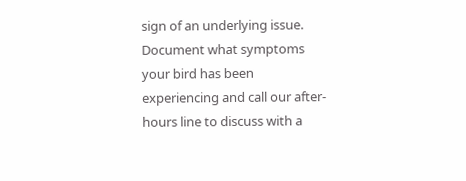sign of an underlying issue. Document what symptoms your bird has been experiencing and call our after-hours line to discuss with a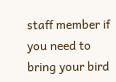staff member if you need to bring your bird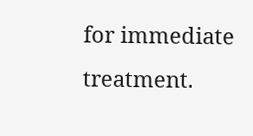for immediate treatment.